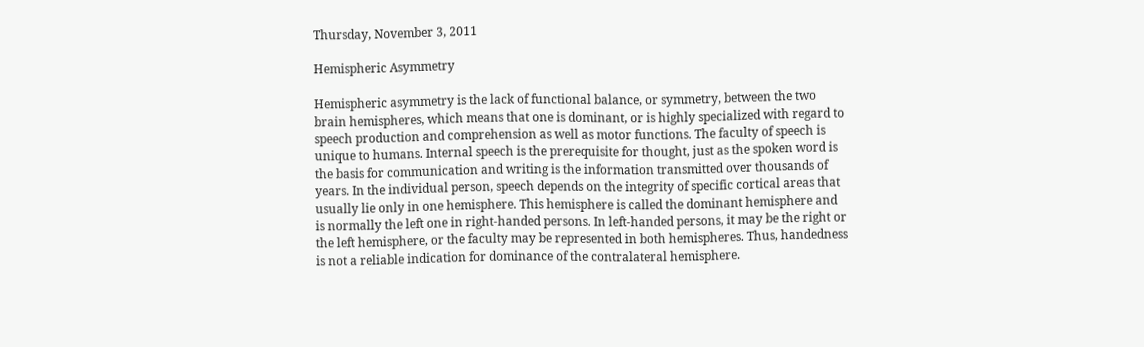Thursday, November 3, 2011

Hemispheric Asymmetry

Hemispheric asymmetry is the lack of functional balance, or symmetry, between the two brain hemispheres, which means that one is dominant, or is highly specialized with regard to speech production and comprehension as well as motor functions. The faculty of speech is unique to humans. Internal speech is the prerequisite for thought, just as the spoken word is the basis for communication and writing is the information transmitted over thousands of years. In the individual person, speech depends on the integrity of specific cortical areas that usually lie only in one hemisphere. This hemisphere is called the dominant hemisphere and is normally the left one in right-handed persons. In left-handed persons, it may be the right or the left hemisphere, or the faculty may be represented in both hemispheres. Thus, handedness is not a reliable indication for dominance of the contralateral hemisphere.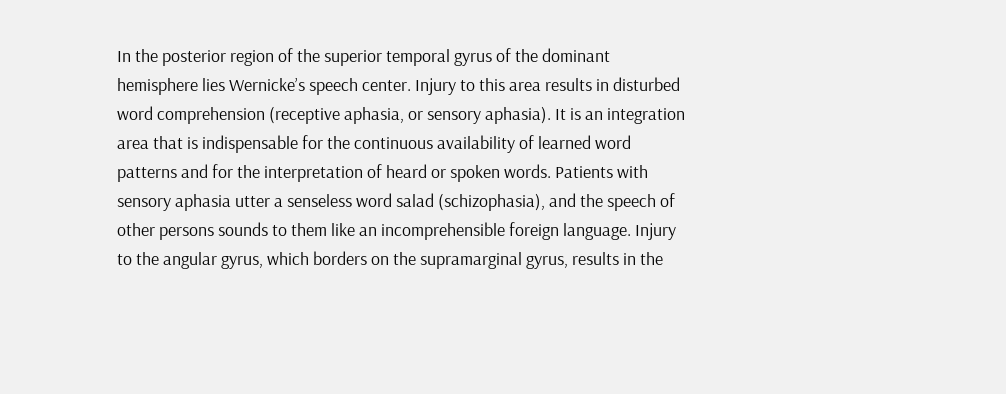In the posterior region of the superior temporal gyrus of the dominant hemisphere lies Wernicke’s speech center. Injury to this area results in disturbed word comprehension (receptive aphasia, or sensory aphasia). It is an integration area that is indispensable for the continuous availability of learned word patterns and for the interpretation of heard or spoken words. Patients with sensory aphasia utter a senseless word salad (schizophasia), and the speech of other persons sounds to them like an incomprehensible foreign language. Injury to the angular gyrus, which borders on the supramarginal gyrus, results in the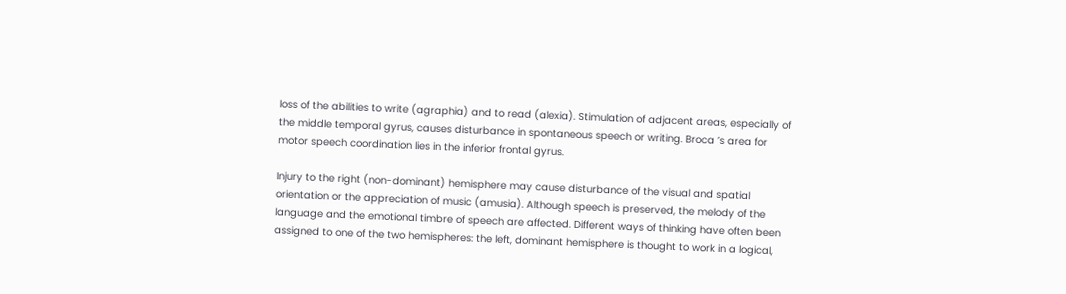loss of the abilities to write (agraphia) and to read (alexia). Stimulation of adjacent areas, especially of the middle temporal gyrus, causes disturbance in spontaneous speech or writing. Broca ’s area for motor speech coordination lies in the inferior frontal gyrus.

Injury to the right (non-dominant) hemisphere may cause disturbance of the visual and spatial orientation or the appreciation of music (amusia). Although speech is preserved, the melody of the language and the emotional timbre of speech are affected. Different ways of thinking have often been assigned to one of the two hemispheres: the left, dominant hemisphere is thought to work in a logical,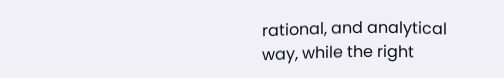rational, and analytical way, while the right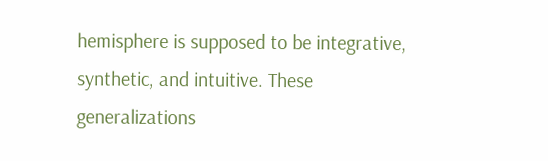hemisphere is supposed to be integrative, synthetic, and intuitive. These generalizations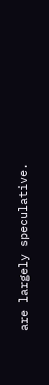are largely speculative.